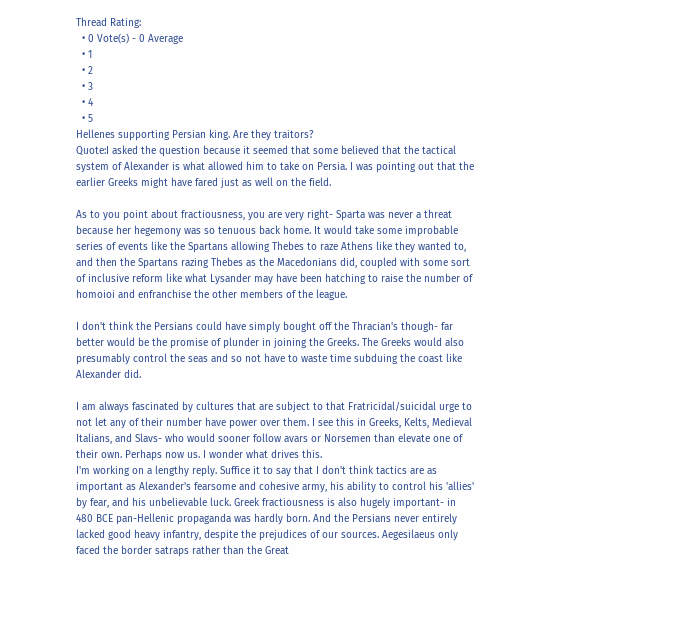Thread Rating:
  • 0 Vote(s) - 0 Average
  • 1
  • 2
  • 3
  • 4
  • 5
Hellenes supporting Persian king. Are they traitors?
Quote:I asked the question because it seemed that some believed that the tactical system of Alexander is what allowed him to take on Persia. I was pointing out that the earlier Greeks might have fared just as well on the field.

As to you point about fractiousness, you are very right- Sparta was never a threat because her hegemony was so tenuous back home. It would take some improbable series of events like the Spartans allowing Thebes to raze Athens like they wanted to, and then the Spartans razing Thebes as the Macedonians did, coupled with some sort of inclusive reform like what Lysander may have been hatching to raise the number of homoioi and enfranchise the other members of the league.

I don't think the Persians could have simply bought off the Thracian's though- far better would be the promise of plunder in joining the Greeks. The Greeks would also presumably control the seas and so not have to waste time subduing the coast like Alexander did.

I am always fascinated by cultures that are subject to that Fratricidal/suicidal urge to not let any of their number have power over them. I see this in Greeks, Kelts, Medieval Italians, and Slavs- who would sooner follow avars or Norsemen than elevate one of their own. Perhaps now us. I wonder what drives this.
I'm working on a lengthy reply. Suffice it to say that I don't think tactics are as important as Alexander's fearsome and cohesive army, his ability to control his 'allies' by fear, and his unbelievable luck. Greek fractiousness is also hugely important- in 480 BCE pan-Hellenic propaganda was hardly born. And the Persians never entirely lacked good heavy infantry, despite the prejudices of our sources. Aegesilaeus only faced the border satraps rather than the Great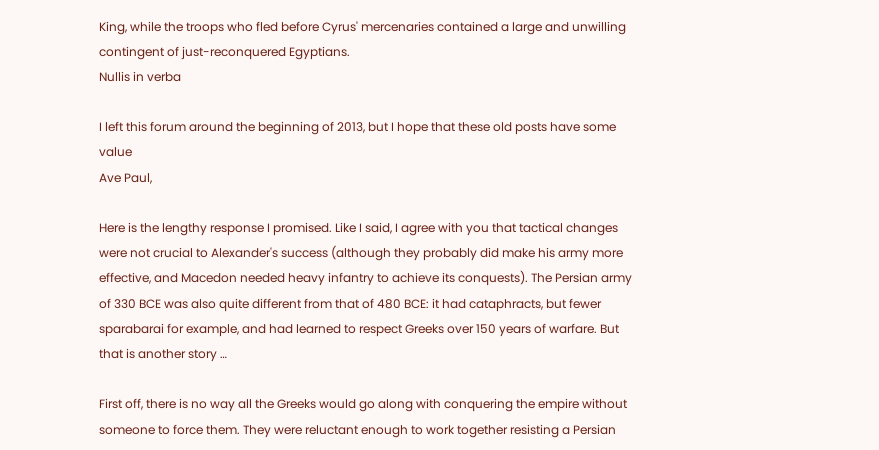King, while the troops who fled before Cyrus' mercenaries contained a large and unwilling contingent of just-reconquered Egyptians.
Nullis in verba

I left this forum around the beginning of 2013, but I hope that these old posts have some value
Ave Paul,

Here is the lengthy response I promised. Like I said, I agree with you that tactical changes were not crucial to Alexander's success (although they probably did make his army more effective, and Macedon needed heavy infantry to achieve its conquests). The Persian army of 330 BCE was also quite different from that of 480 BCE: it had cataphracts, but fewer sparabarai for example, and had learned to respect Greeks over 150 years of warfare. But that is another story …

First off, there is no way all the Greeks would go along with conquering the empire without someone to force them. They were reluctant enough to work together resisting a Persian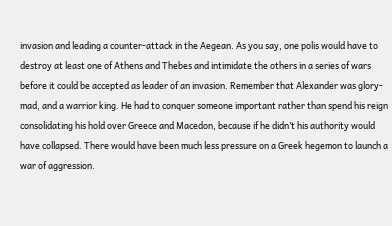invasion and leading a counter-attack in the Aegean. As you say, one polis would have to destroy at least one of Athens and Thebes and intimidate the others in a series of wars before it could be accepted as leader of an invasion. Remember that Alexander was glory-mad, and a warrior king. He had to conquer someone important rather than spend his reign consolidating his hold over Greece and Macedon, because if he didn’t his authority would have collapsed. There would have been much less pressure on a Greek hegemon to launch a war of aggression.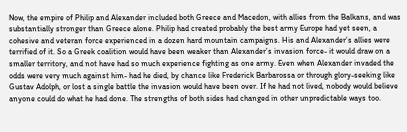Now, the empire of Philip and Alexander included both Greece and Macedon, with allies from the Balkans, and was substantially stronger than Greece alone. Philip had created probably the best army Europe had yet seen, a cohesive and veteran force experienced in a dozen hard mountain campaigns. His and Alexander’s allies were terrified of it. So a Greek coalition would have been weaker than Alexander’s invasion force- it would draw on a smaller territory, and not have had so much experience fighting as one army. Even when Alexander invaded the odds were very much against him- had he died, by chance like Frederick Barbarossa or through glory-seeking like Gustav Adolph, or lost a single battle the invasion would have been over. If he had not lived, nobody would believe anyone could do what he had done. The strengths of both sides had changed in other unpredictable ways too.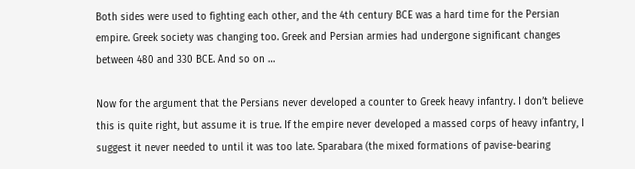Both sides were used to fighting each other, and the 4th century BCE was a hard time for the Persian empire. Greek society was changing too. Greek and Persian armies had undergone significant changes between 480 and 330 BCE. And so on …

Now for the argument that the Persians never developed a counter to Greek heavy infantry. I don’t believe this is quite right, but assume it is true. If the empire never developed a massed corps of heavy infantry, I suggest it never needed to until it was too late. Sparabara (the mixed formations of pavise-bearing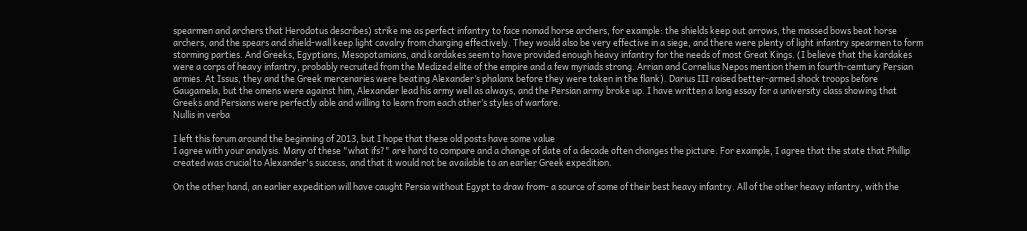spearmen and archers that Herodotus describes) strike me as perfect infantry to face nomad horse archers, for example: the shields keep out arrows, the massed bows beat horse archers, and the spears and shield-wall keep light cavalry from charging effectively. They would also be very effective in a siege, and there were plenty of light infantry spearmen to form storming parties. And Greeks, Egyptians, Mesopotamians, and kardakes seem to have provided enough heavy infantry for the needs of most Great Kings. (I believe that the kardakes were a corps of heavy infantry, probably recruited from the Medized elite of the empire and a few myriads strong. Arrian and Cornelius Nepos mention them in fourth-cemtury Persian armies. At Issus, they and the Greek mercenaries were beating Alexander’s phalanx before they were taken in the flank). Darius III raised better-armed shock troops before Gaugamela, but the omens were against him, Alexander lead his army well as always, and the Persian army broke up. I have written a long essay for a university class showing that Greeks and Persians were perfectly able and willing to learn from each other’s styles of warfare.
Nullis in verba

I left this forum around the beginning of 2013, but I hope that these old posts have some value
I agree with your analysis. Many of these "what ifs?" are hard to compare and a change of date of a decade often changes the picture. For example, I agree that the state that Phillip created was crucial to Alexander's success, and that it would not be available to an earlier Greek expedition.

On the other hand, an earlier expedition will have caught Persia without Egypt to draw from- a source of some of their best heavy infantry. All of the other heavy infantry, with the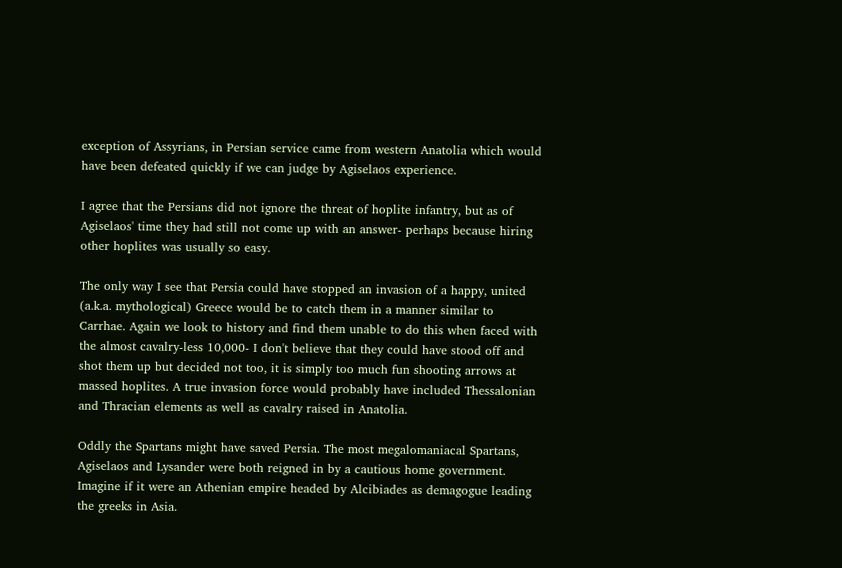exception of Assyrians, in Persian service came from western Anatolia which would have been defeated quickly if we can judge by Agiselaos experience.

I agree that the Persians did not ignore the threat of hoplite infantry, but as of Agiselaos' time they had still not come up with an answer- perhaps because hiring other hoplites was usually so easy.

The only way I see that Persia could have stopped an invasion of a happy, united (a.k.a. mythological) Greece would be to catch them in a manner similar to Carrhae. Again we look to history and find them unable to do this when faced with the almost cavalry-less 10,000- I don't believe that they could have stood off and shot them up but decided not too, it is simply too much fun shooting arrows at massed hoplites. A true invasion force would probably have included Thessalonian and Thracian elements as well as cavalry raised in Anatolia.

Oddly the Spartans might have saved Persia. The most megalomaniacal Spartans, Agiselaos and Lysander were both reigned in by a cautious home government. Imagine if it were an Athenian empire headed by Alcibiades as demagogue leading the greeks in Asia.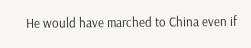He would have marched to China even if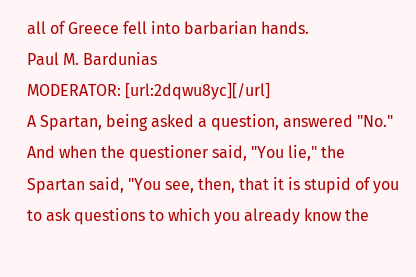all of Greece fell into barbarian hands.
Paul M. Bardunias
MODERATOR: [url:2dqwu8yc][/url]
A Spartan, being asked a question, answered "No." And when the questioner said, "You lie," the Spartan said, "You see, then, that it is stupid of you to ask questions to which you already know the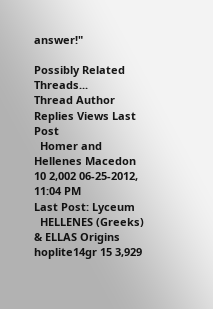answer!"

Possibly Related Threads...
Thread Author Replies Views Last Post
  Homer and Hellenes Macedon 10 2,002 06-25-2012, 11:04 PM
Last Post: Lyceum
  HELLENES (Greeks) & ELLAS Origins hoplite14gr 15 3,929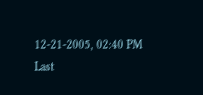12-21-2005, 02:40 PM
Last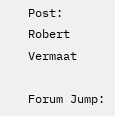Post: Robert Vermaat

Forum Jump: